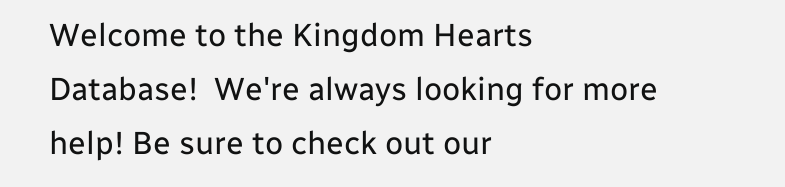Welcome to the Kingdom Hearts Database!  We're always looking for more help! Be sure to check out our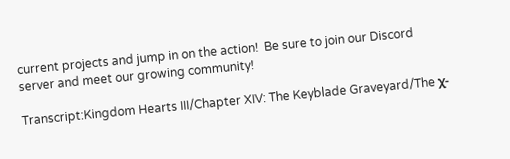current projects and jump in on the action!  Be sure to join our Discord server and meet our growing community!

Transcript:Kingdom Hearts III/Chapter XIV: The Keyblade Graveyard/The χ-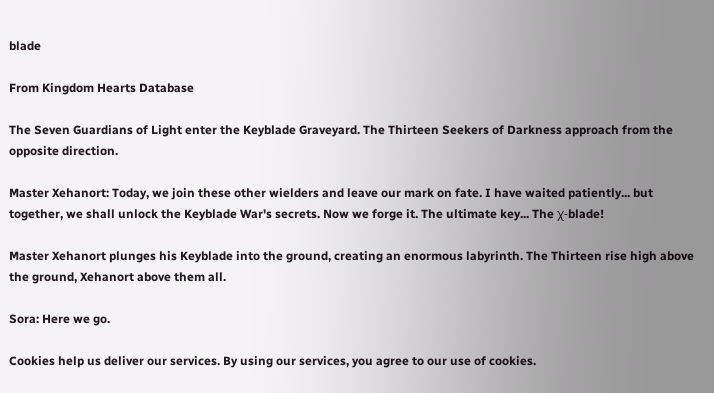blade

From Kingdom Hearts Database

The Seven Guardians of Light enter the Keyblade Graveyard. The Thirteen Seekers of Darkness approach from the opposite direction.

Master Xehanort: Today, we join these other wielders and leave our mark on fate. I have waited patiently... but together, we shall unlock the Keyblade War's secrets. Now we forge it. The ultimate key... The χ-blade!

Master Xehanort plunges his Keyblade into the ground, creating an enormous labyrinth. The Thirteen rise high above the ground, Xehanort above them all.

Sora: Here we go.

Cookies help us deliver our services. By using our services, you agree to our use of cookies.